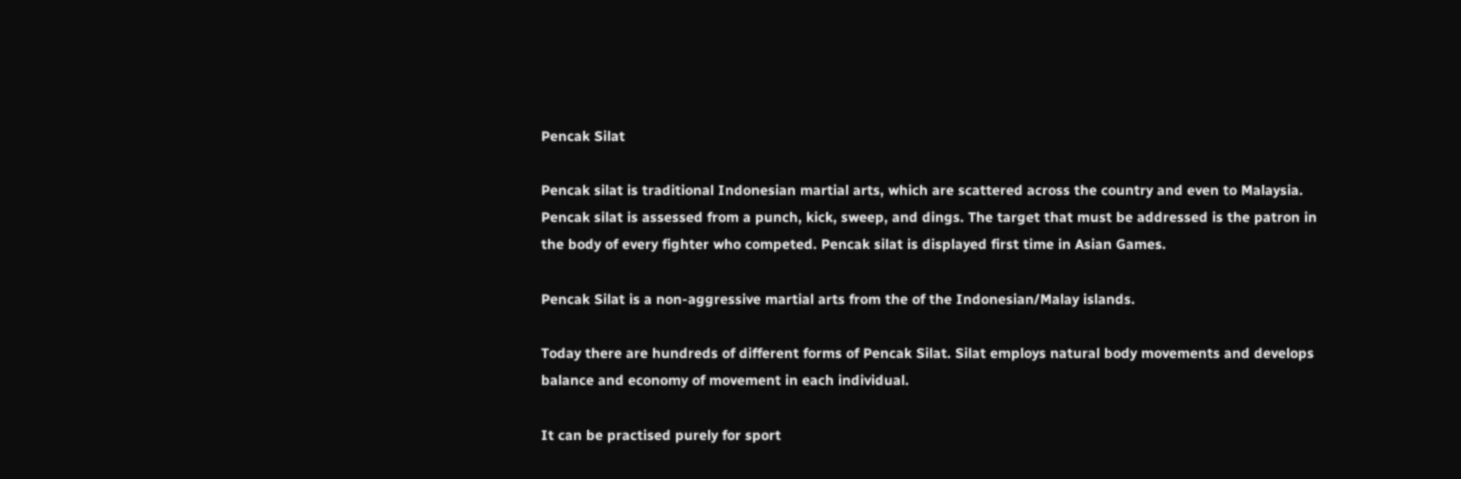Pencak Silat

Pencak silat is traditional Indonesian martial arts, which are scattered across the country and even to Malaysia. Pencak silat is assessed from a punch, kick, sweep, and dings. The target that must be addressed is the patron in the body of every fighter who competed. Pencak silat is displayed first time in Asian Games.

Pencak Silat is a non-aggressive martial arts from the of the Indonesian/Malay islands.

Today there are hundreds of different forms of Pencak Silat. Silat employs natural body movements and develops balance and economy of movement in each individual.

It can be practised purely for sport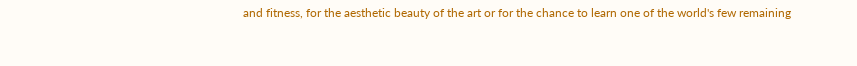and fitness, for the aesthetic beauty of the art or for the chance to learn one of the world's few remaining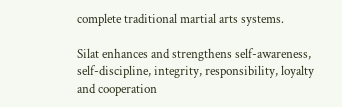complete traditional martial arts systems.

Silat enhances and strengthens self-awareness, self-discipline, integrity, responsibility, loyalty and cooperation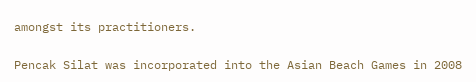amongst its practitioners.

Pencak Silat was incorporated into the Asian Beach Games in 2008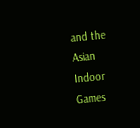and the Asian Indoor Games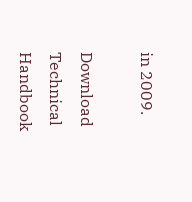in 2009.

Download Technical Handbook